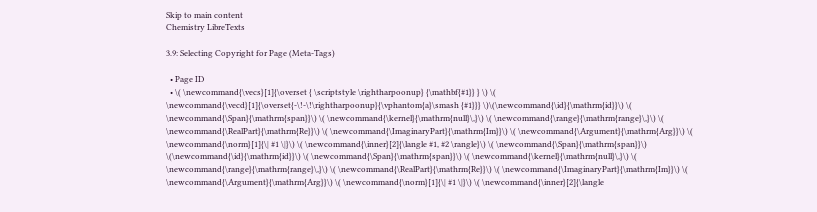Skip to main content
Chemistry LibreTexts

3.9: Selecting Copyright for Page (Meta-Tags)

  • Page ID
  • \( \newcommand{\vecs}[1]{\overset { \scriptstyle \rightharpoonup} {\mathbf{#1}} } \) \( \newcommand{\vecd}[1]{\overset{-\!-\!\rightharpoonup}{\vphantom{a}\smash {#1}}} \)\(\newcommand{\id}{\mathrm{id}}\) \( \newcommand{\Span}{\mathrm{span}}\) \( \newcommand{\kernel}{\mathrm{null}\,}\) \( \newcommand{\range}{\mathrm{range}\,}\) \( \newcommand{\RealPart}{\mathrm{Re}}\) \( \newcommand{\ImaginaryPart}{\mathrm{Im}}\) \( \newcommand{\Argument}{\mathrm{Arg}}\) \( \newcommand{\norm}[1]{\| #1 \|}\) \( \newcommand{\inner}[2]{\langle #1, #2 \rangle}\) \( \newcommand{\Span}{\mathrm{span}}\) \(\newcommand{\id}{\mathrm{id}}\) \( \newcommand{\Span}{\mathrm{span}}\) \( \newcommand{\kernel}{\mathrm{null}\,}\) \( \newcommand{\range}{\mathrm{range}\,}\) \( \newcommand{\RealPart}{\mathrm{Re}}\) \( \newcommand{\ImaginaryPart}{\mathrm{Im}}\) \( \newcommand{\Argument}{\mathrm{Arg}}\) \( \newcommand{\norm}[1]{\| #1 \|}\) \( \newcommand{\inner}[2]{\langle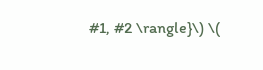#1, #2 \rangle}\) \(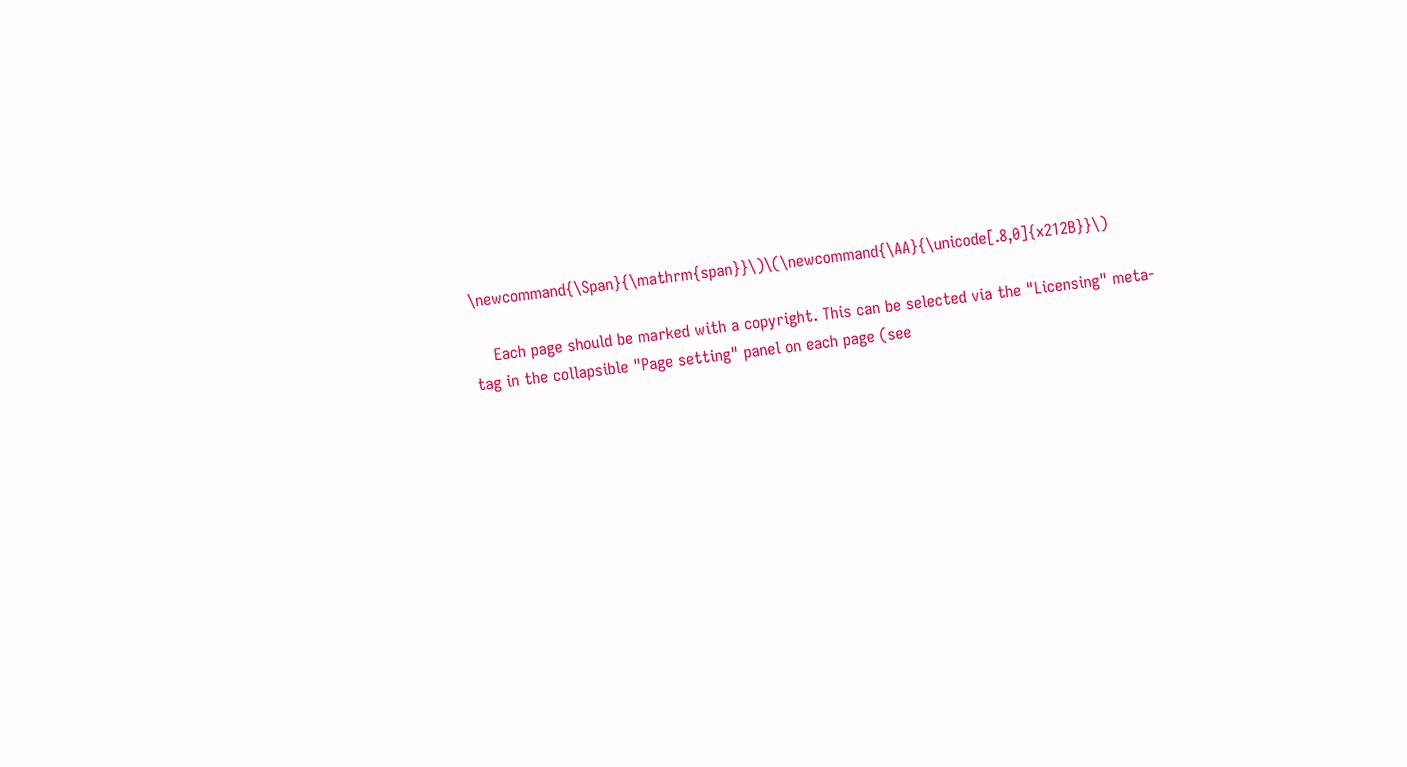\newcommand{\Span}{\mathrm{span}}\)\(\newcommand{\AA}{\unicode[.8,0]{x212B}}\)

    Each page should be marked with a copyright. This can be selected via the "Licensing" meta-tag in the collapsible "Page setting" panel on each page (see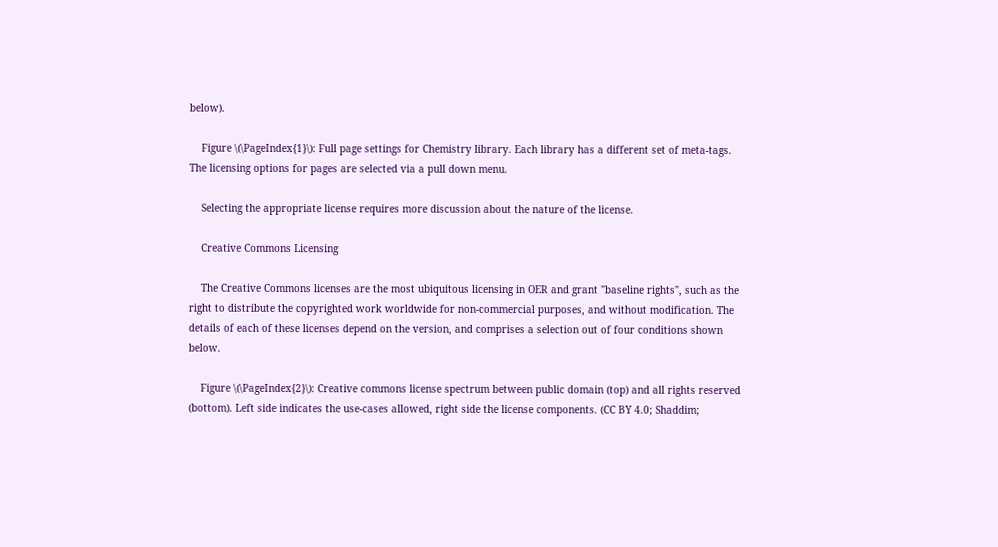below).

    Figure \(\PageIndex{1}\): Full page settings for Chemistry library. Each library has a different set of meta-tags. The licensing options for pages are selected via a pull down menu.

    Selecting the appropriate license requires more discussion about the nature of the license.

    Creative Commons Licensing

    The Creative Commons licenses are the most ubiquitous licensing in OER and grant "baseline rights", such as the right to distribute the copyrighted work worldwide for non-commercial purposes, and without modification. The details of each of these licenses depend on the version, and comprises a selection out of four conditions shown below.

    Figure \(\PageIndex{2}\): Creative commons license spectrum between public domain (top) and all rights reserved (bottom). Left side indicates the use-cases allowed, right side the license components. (CC BY 4.0; Shaddim;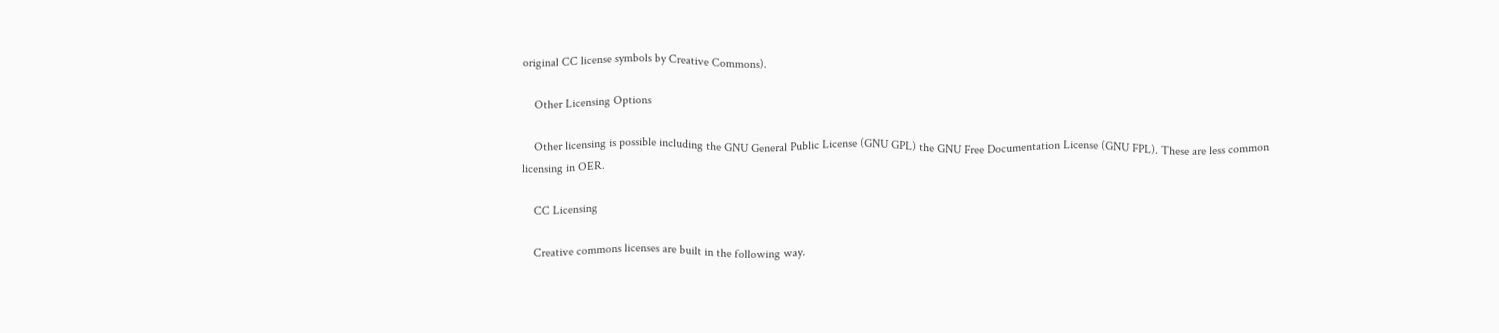original CC license symbols by Creative Commons).

    Other Licensing Options

    Other licensing is possible including the GNU General Public License (GNU GPL) the GNU Free Documentation License (GNU FPL). These are less common licensing in OER.

    CC Licensing

    Creative commons licenses are built in the following way.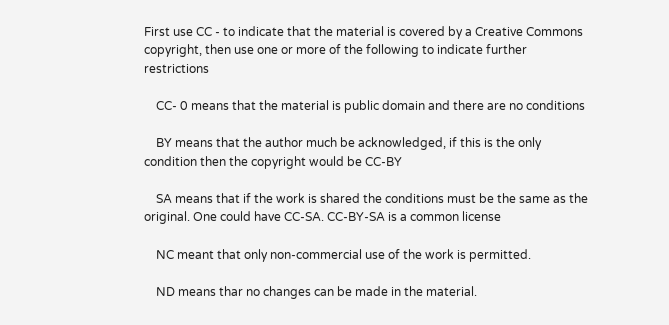First use CC - to indicate that the material is covered by a Creative Commons copyright, then use one or more of the following to indicate further restrictions

    CC- 0 means that the material is public domain and there are no conditions

    BY means that the author much be acknowledged, if this is the only condition then the copyright would be CC-BY

    SA means that if the work is shared the conditions must be the same as the original. One could have CC-SA. CC-BY-SA is a common license

    NC meant that only non-commercial use of the work is permitted.

    ND means thar no changes can be made in the material.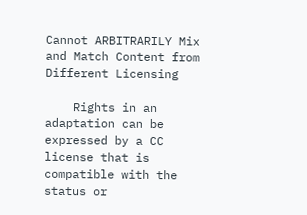Cannot ARBITRARILY Mix and Match Content from Different Licensing

    Rights in an adaptation can be expressed by a CC license that is compatible with the status or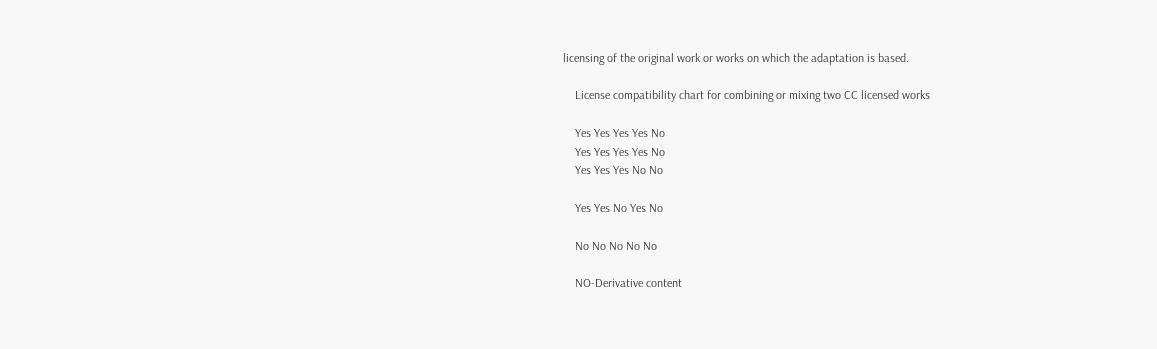licensing of the original work or works on which the adaptation is based.

    License compatibility chart for combining or mixing two CC licensed works

    Yes Yes Yes Yes No
    Yes Yes Yes Yes No
    Yes Yes Yes No No

    Yes Yes No Yes No

    No No No No No

    NO-Derivative content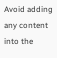Avoid adding any content into the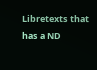Libretexts that has a ND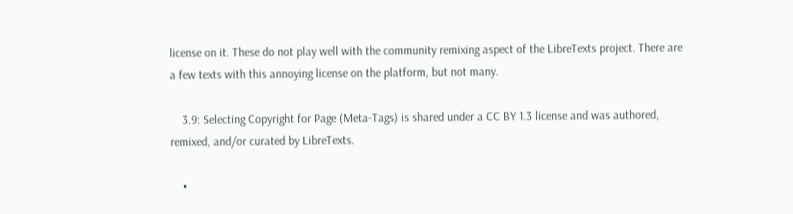license on it. These do not play well with the community remixing aspect of the LibreTexts project. There are a few texts with this annoying license on the platform, but not many.

    3.9: Selecting Copyright for Page (Meta-Tags) is shared under a CC BY 1.3 license and was authored, remixed, and/or curated by LibreTexts.

    •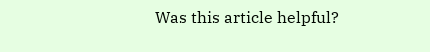Was this article helpful?